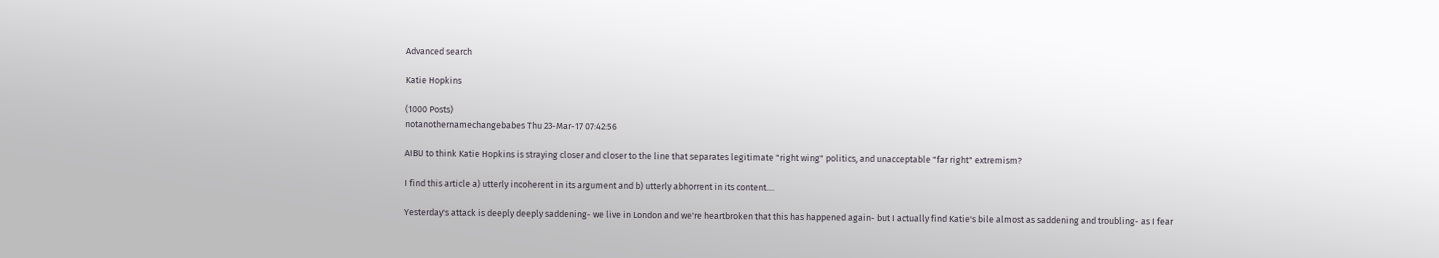Advanced search

Katie Hopkins

(1000 Posts)
notanothernamechangebabes Thu 23-Mar-17 07:42:56

AIBU to think Katie Hopkins is straying closer and closer to the line that separates legitimate "right wing" politics, and unacceptable "far right" extremism?

I find this article a) utterly incoherent in its argument and b) utterly abhorrent in its content....

Yesterday's attack is deeply deeply saddening- we live in London and we're heartbroken that this has happened again- but I actually find Katie's bile almost as saddening and troubling- as I fear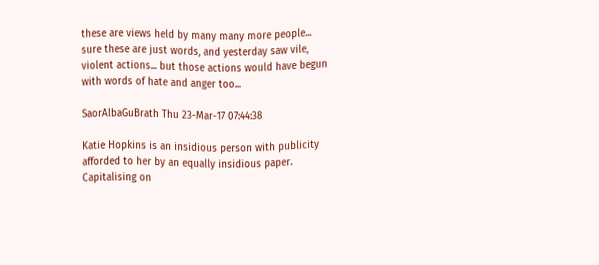these are views held by many many more people... sure these are just words, and yesterday saw vile, violent actions... but those actions would have begun with words of hate and anger too...

SaorAlbaGuBrath Thu 23-Mar-17 07:44:38

Katie Hopkins is an insidious person with publicity afforded to her by an equally insidious paper. Capitalising on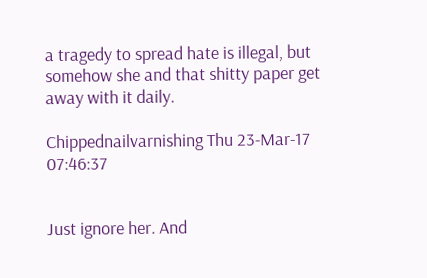a tragedy to spread hate is illegal, but somehow she and that shitty paper get away with it daily.

Chippednailvarnishing Thu 23-Mar-17 07:46:37


Just ignore her. And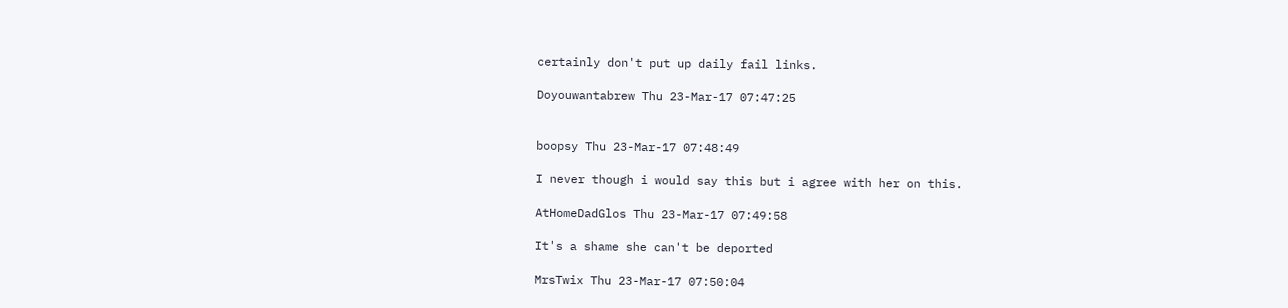certainly don't put up daily fail links.

Doyouwantabrew Thu 23-Mar-17 07:47:25


boopsy Thu 23-Mar-17 07:48:49

I never though i would say this but i agree with her on this.

AtHomeDadGlos Thu 23-Mar-17 07:49:58

It's a shame she can't be deported

MrsTwix Thu 23-Mar-17 07:50:04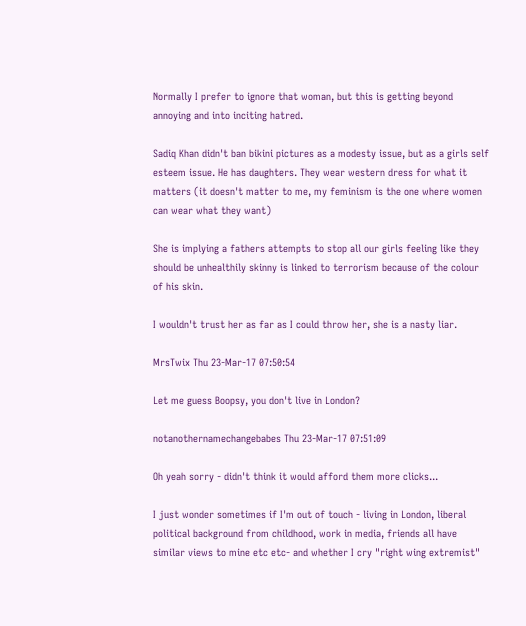Normally I prefer to ignore that woman, but this is getting beyond annoying and into inciting hatred.

Sadiq Khan didn't ban bikini pictures as a modesty issue, but as a girls self esteem issue. He has daughters. They wear western dress for what it matters (it doesn't matter to me, my feminism is the one where women can wear what they want)

She is implying a fathers attempts to stop all our girls feeling like they should be unhealthily skinny is linked to terrorism because of the colour of his skin.

I wouldn't trust her as far as I could throw her, she is a nasty liar.

MrsTwix Thu 23-Mar-17 07:50:54

Let me guess Boopsy, you don't live in London?

notanothernamechangebabes Thu 23-Mar-17 07:51:09

Oh yeah sorry - didn't think it would afford them more clicks...

I just wonder sometimes if I'm out of touch - living in London, liberal political background from childhood, work in media, friends all have similar views to mine etc etc- and whether I cry "right wing extremist"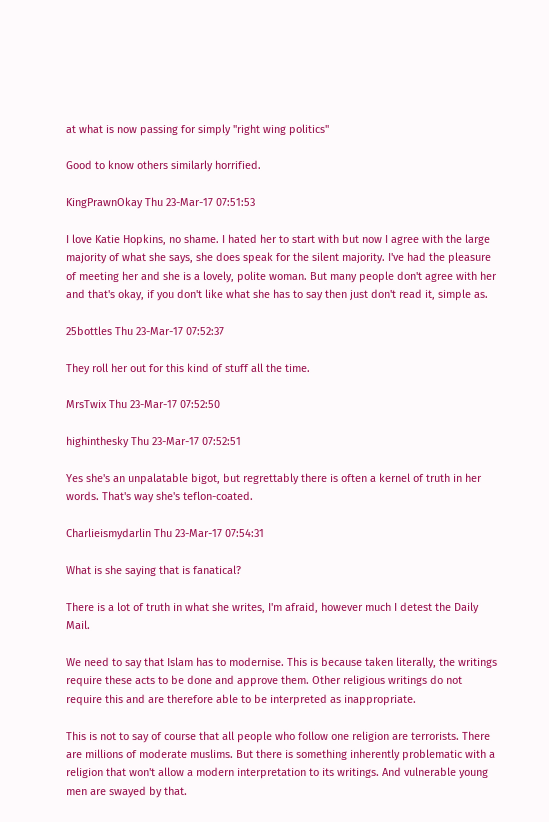at what is now passing for simply "right wing politics"

Good to know others similarly horrified.

KingPrawnOkay Thu 23-Mar-17 07:51:53

I love Katie Hopkins, no shame. I hated her to start with but now I agree with the large majority of what she says, she does speak for the silent majority. I've had the pleasure of meeting her and she is a lovely, polite woman. But many people don't agree with her and that's okay, if you don't like what she has to say then just don't read it, simple as.

25bottles Thu 23-Mar-17 07:52:37

They roll her out for this kind of stuff all the time.

MrsTwix Thu 23-Mar-17 07:52:50

highinthesky Thu 23-Mar-17 07:52:51

Yes she's an unpalatable bigot, but regrettably there is often a kernel of truth in her words. That's way she's teflon-coated.

Charlieismydarlin Thu 23-Mar-17 07:54:31

What is she saying that is fanatical?

There is a lot of truth in what she writes, I'm afraid, however much I detest the Daily Mail.

We need to say that Islam has to modernise. This is because taken literally, the writings require these acts to be done and approve them. Other religious writings do not require this and are therefore able to be interpreted as inappropriate.

This is not to say of course that all people who follow one religion are terrorists. There are millions of moderate muslims. But there is something inherently problematic with a religion that won't allow a modern interpretation to its writings. And vulnerable young men are swayed by that.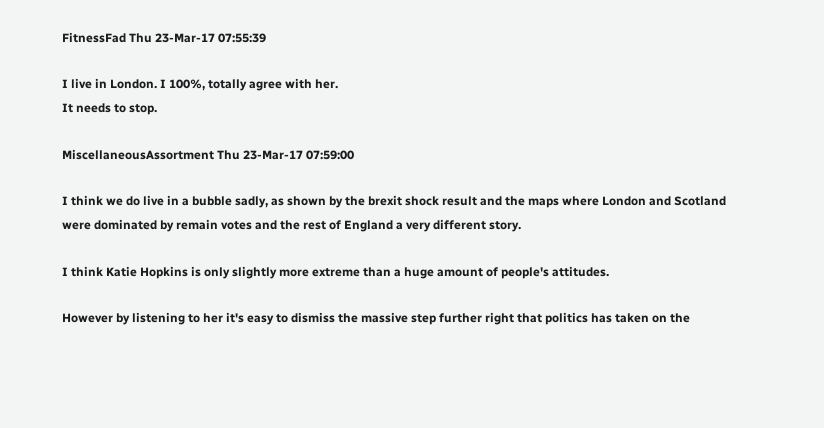FitnessFad Thu 23-Mar-17 07:55:39

I live in London. I 100%, totally agree with her.
It needs to stop.

MiscellaneousAssortment Thu 23-Mar-17 07:59:00

I think we do live in a bubble sadly, as shown by the brexit shock result and the maps where London and Scotland were dominated by remain votes and the rest of England a very different story.

I think Katie Hopkins is only slightly more extreme than a huge amount of people's attitudes.

However by listening to her it's easy to dismiss the massive step further right that politics has taken on the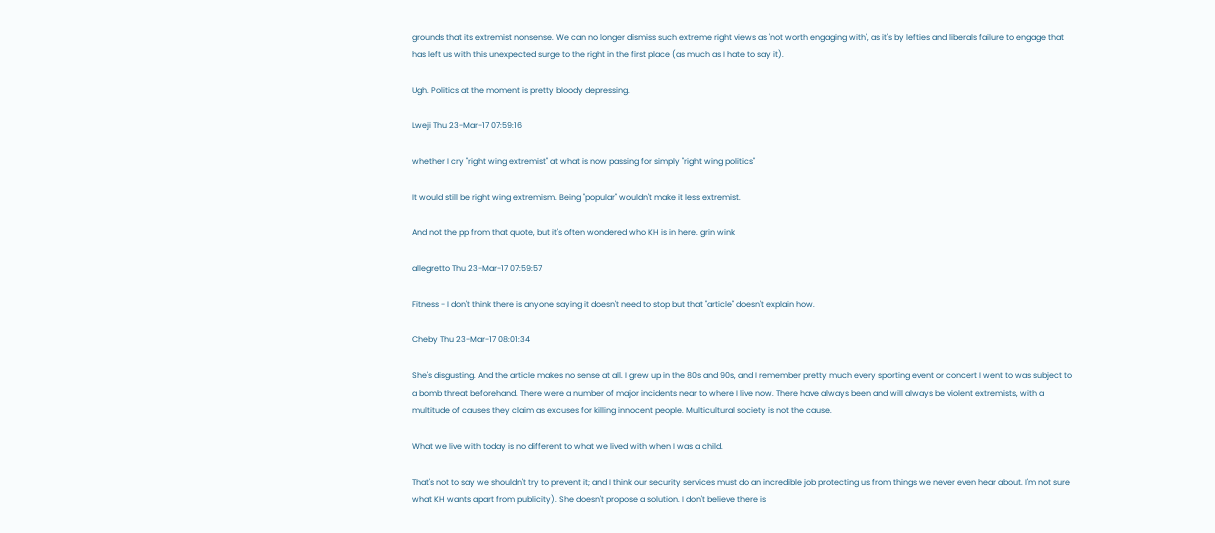grounds that its extremist nonsense. We can no longer dismiss such extreme right views as 'not worth engaging with', as it's by lefties and liberals failure to engage that has left us with this unexpected surge to the right in the first place (as much as I hate to say it).

Ugh. Politics at the moment is pretty bloody depressing.

Lweji Thu 23-Mar-17 07:59:16

whether I cry "right wing extremist" at what is now passing for simply "right wing politics"

It would still be right wing extremism. Being "popular" wouldn't make it less extremist.

And not the pp from that quote, but it's often wondered who KH is in here. grin wink

allegretto Thu 23-Mar-17 07:59:57

Fitness - I don't think there is anyone saying it doesn't need to stop but that "article" doesn't explain how.

Cheby Thu 23-Mar-17 08:01:34

She's disgusting. And the article makes no sense at all. I grew up in the 80s and 90s, and I remember pretty much every sporting event or concert I went to was subject to a bomb threat beforehand. There were a number of major incidents near to where I live now. There have always been and will always be violent extremists, with a multitude of causes they claim as excuses for killing innocent people. Multicultural society is not the cause.

What we live with today is no different to what we lived with when I was a child.

That's not to say we shouldn't try to prevent it; and I think our security services must do an incredible job protecting us from things we never even hear about. I'm not sure what KH wants apart from publicity). She doesn't propose a solution. I don't believe there is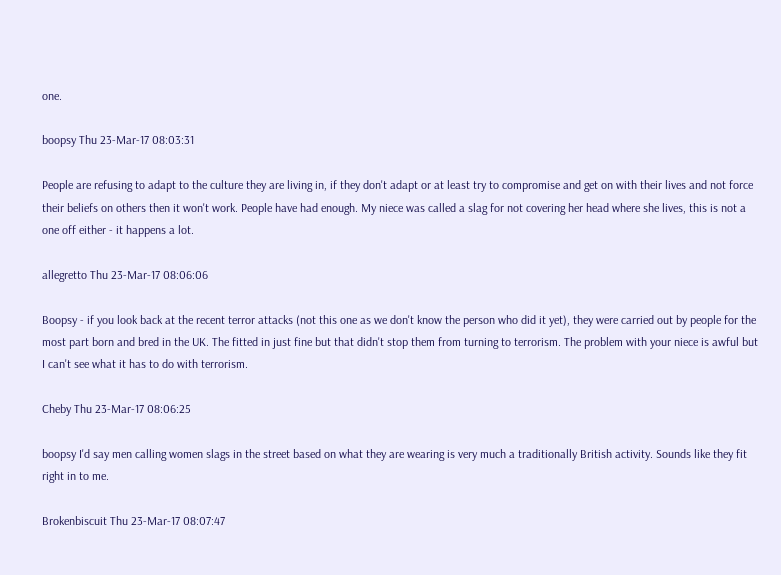one.

boopsy Thu 23-Mar-17 08:03:31

People are refusing to adapt to the culture they are living in, if they don't adapt or at least try to compromise and get on with their lives and not force their beliefs on others then it won't work. People have had enough. My niece was called a slag for not covering her head where she lives, this is not a one off either - it happens a lot.

allegretto Thu 23-Mar-17 08:06:06

Boopsy - if you look back at the recent terror attacks (not this one as we don't know the person who did it yet), they were carried out by people for the most part born and bred in the UK. The fitted in just fine but that didn't stop them from turning to terrorism. The problem with your niece is awful but I can't see what it has to do with terrorism.

Cheby Thu 23-Mar-17 08:06:25

boopsy I'd say men calling women slags in the street based on what they are wearing is very much a traditionally British activity. Sounds like they fit right in to me.

Brokenbiscuit Thu 23-Mar-17 08:07:47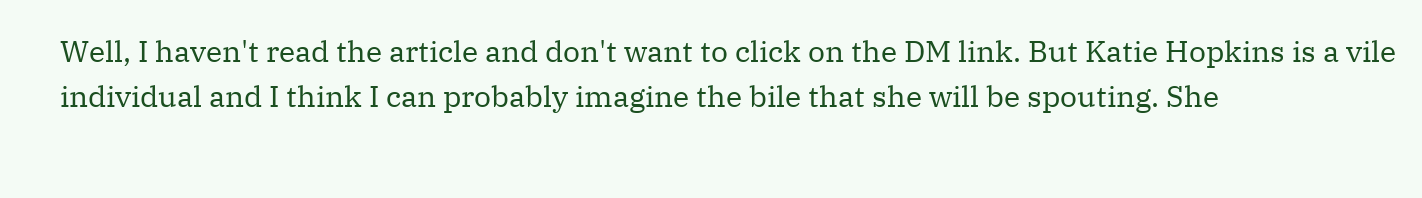Well, I haven't read the article and don't want to click on the DM link. But Katie Hopkins is a vile individual and I think I can probably imagine the bile that she will be spouting. She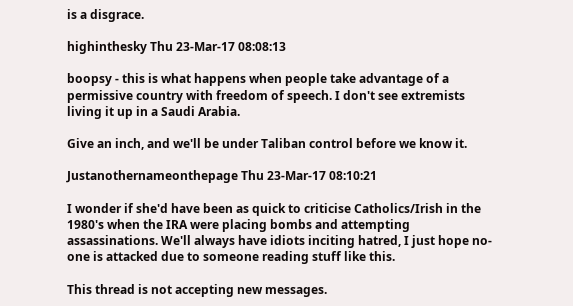is a disgrace.

highinthesky Thu 23-Mar-17 08:08:13

boopsy - this is what happens when people take advantage of a permissive country with freedom of speech. I don't see extremists living it up in a Saudi Arabia.

Give an inch, and we'll be under Taliban control before we know it.

Justanothernameonthepage Thu 23-Mar-17 08:10:21

I wonder if she'd have been as quick to criticise Catholics/Irish in the 1980's when the IRA were placing bombs and attempting assassinations. We'll always have idiots inciting hatred, I just hope no-one is attacked due to someone reading stuff like this.

This thread is not accepting new messages.